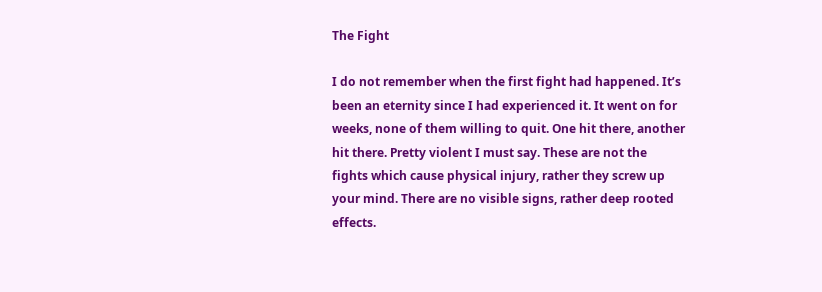The Fight

I do not remember when the first fight had happened. It’s been an eternity since I had experienced it. It went on for weeks, none of them willing to quit. One hit there, another hit there. Pretty violent I must say. These are not the fights which cause physical injury, rather they screw up your mind. There are no visible signs, rather deep rooted effects.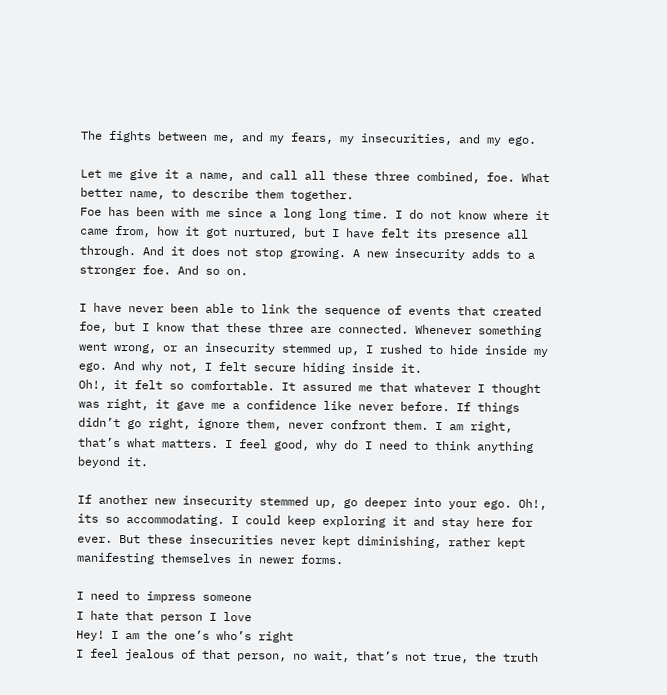The fights between me, and my fears, my insecurities, and my ego.

Let me give it a name, and call all these three combined, foe. What better name, to describe them together.
Foe has been with me since a long long time. I do not know where it came from, how it got nurtured, but I have felt its presence all through. And it does not stop growing. A new insecurity adds to a stronger foe. And so on.

I have never been able to link the sequence of events that created foe, but I know that these three are connected. Whenever something went wrong, or an insecurity stemmed up, I rushed to hide inside my ego. And why not, I felt secure hiding inside it.
Oh!, it felt so comfortable. It assured me that whatever I thought was right, it gave me a confidence like never before. If things didn’t go right, ignore them, never confront them. I am right, that’s what matters. I feel good, why do I need to think anything beyond it.

If another new insecurity stemmed up, go deeper into your ego. Oh!, its so accommodating. I could keep exploring it and stay here for ever. But these insecurities never kept diminishing, rather kept manifesting themselves in newer forms.

I need to impress someone
I hate that person I love
Hey! I am the one’s who’s right
I feel jealous of that person, no wait, that’s not true, the truth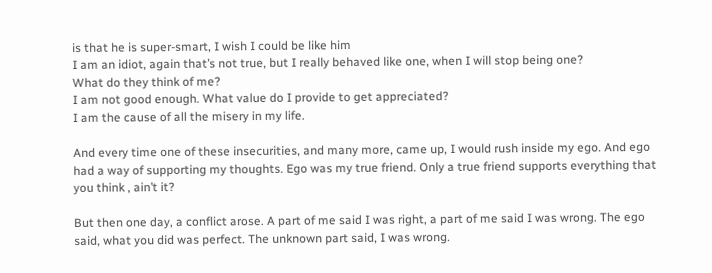is that he is super-smart, I wish I could be like him
I am an idiot, again that’s not true, but I really behaved like one, when I will stop being one?
What do they think of me?
I am not good enough. What value do I provide to get appreciated?
I am the cause of all the misery in my life.

And every time one of these insecurities, and many more, came up, I would rush inside my ego. And ego had a way of supporting my thoughts. Ego was my true friend. Only a true friend supports everything that you think , ain’t it?

But then one day, a conflict arose. A part of me said I was right, a part of me said I was wrong. The ego said, what you did was perfect. The unknown part said, I was wrong.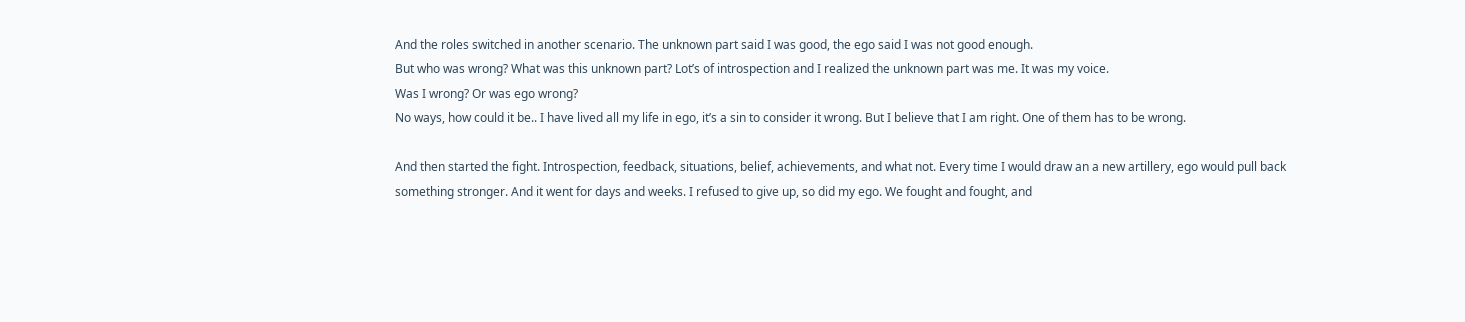And the roles switched in another scenario. The unknown part said I was good, the ego said I was not good enough.
But who was wrong? What was this unknown part? Lot’s of introspection and I realized the unknown part was me. It was my voice.
Was I wrong? Or was ego wrong?
No ways, how could it be.. I have lived all my life in ego, it’s a sin to consider it wrong. But I believe that I am right. One of them has to be wrong.

And then started the fight. Introspection, feedback, situations, belief, achievements, and what not. Every time I would draw an a new artillery, ego would pull back something stronger. And it went for days and weeks. I refused to give up, so did my ego. We fought and fought, and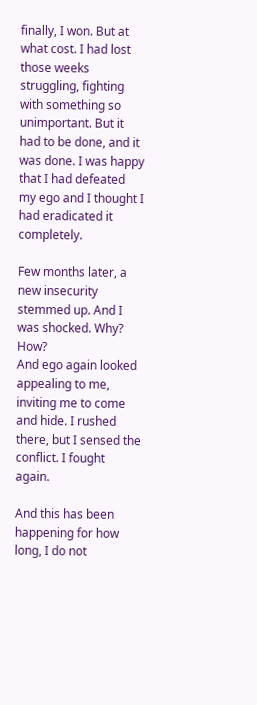finally, I won. But at what cost. I had lost those weeks struggling, fighting with something so unimportant. But it had to be done, and it was done. I was happy that I had defeated my ego and I thought I had eradicated it completely.

Few months later, a new insecurity stemmed up. And I was shocked. Why? How?
And ego again looked appealing to me, inviting me to come and hide. I rushed there, but I sensed the conflict. I fought again.

And this has been happening for how long, I do not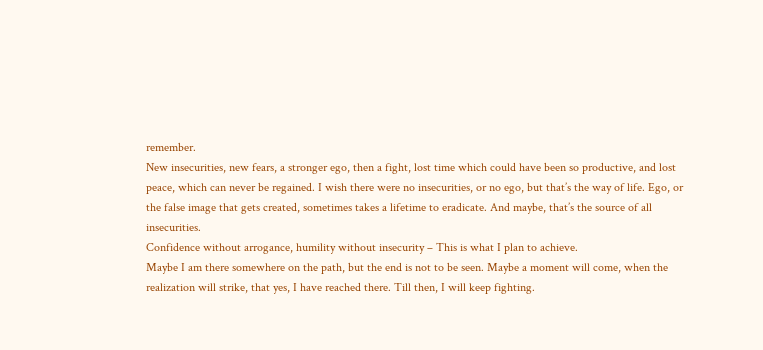remember.
New insecurities, new fears, a stronger ego, then a fight, lost time which could have been so productive, and lost peace, which can never be regained. I wish there were no insecurities, or no ego, but that’s the way of life. Ego, or the false image that gets created, sometimes takes a lifetime to eradicate. And maybe, that’s the source of all insecurities.
Confidence without arrogance, humility without insecurity – This is what I plan to achieve.
Maybe I am there somewhere on the path, but the end is not to be seen. Maybe a moment will come, when the realization will strike, that yes, I have reached there. Till then, I will keep fighting.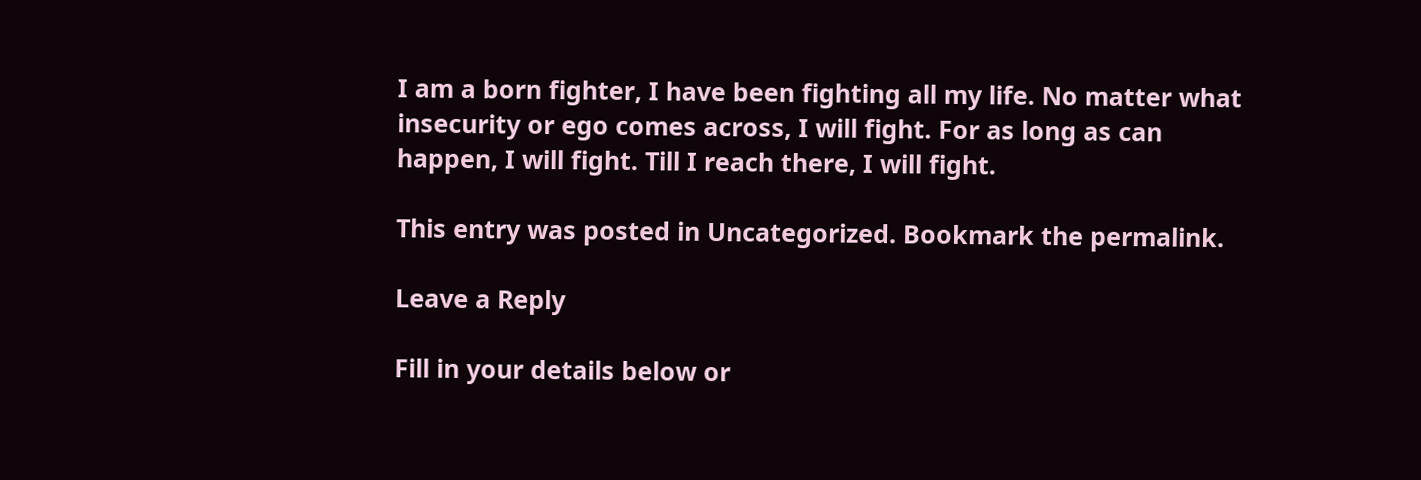I am a born fighter, I have been fighting all my life. No matter what insecurity or ego comes across, I will fight. For as long as can happen, I will fight. Till I reach there, I will fight.

This entry was posted in Uncategorized. Bookmark the permalink.

Leave a Reply

Fill in your details below or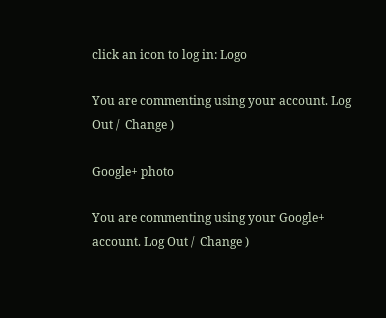click an icon to log in: Logo

You are commenting using your account. Log Out /  Change )

Google+ photo

You are commenting using your Google+ account. Log Out /  Change )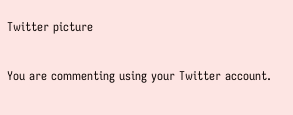Twitter picture

You are commenting using your Twitter account.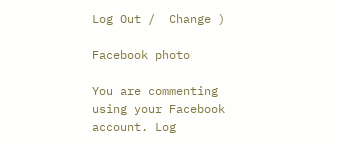Log Out /  Change )

Facebook photo

You are commenting using your Facebook account. Log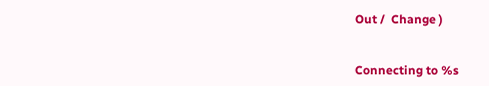Out /  Change )


Connecting to %s